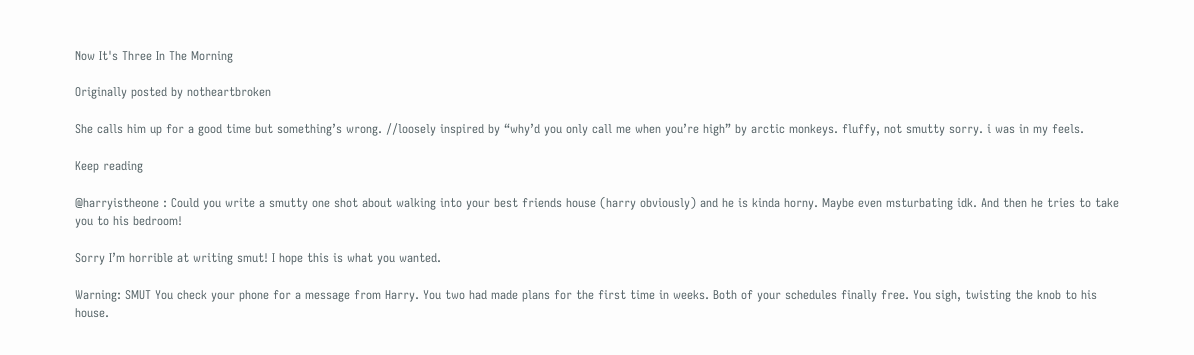Now It's Three In The Morning

Originally posted by notheartbroken

She calls him up for a good time but something’s wrong. //loosely inspired by “why’d you only call me when you’re high” by arctic monkeys. fluffy, not smutty sorry. i was in my feels.

Keep reading

@harryistheone : Could you write a smutty one shot about walking into your best friends house (harry obviously) and he is kinda horny. Maybe even msturbating idk. And then he tries to take you to his bedroom!

Sorry I’m horrible at writing smut! I hope this is what you wanted.

Warning: SMUT You check your phone for a message from Harry. You two had made plans for the first time in weeks. Both of your schedules finally free. You sigh, twisting the knob to his house.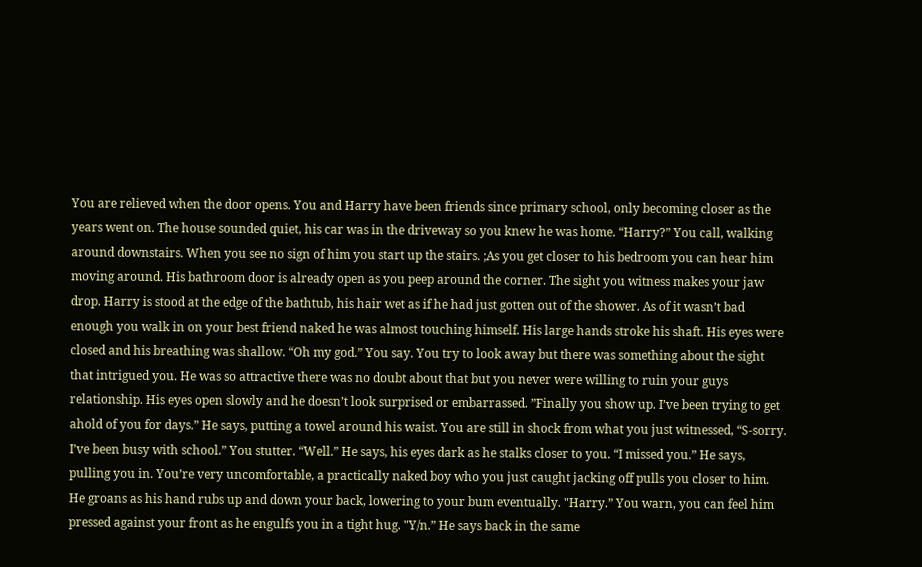You are relieved when the door opens. You and Harry have been friends since primary school, only becoming closer as the years went on. The house sounded quiet, his car was in the driveway so you knew he was home. “Harry?” You call, walking around downstairs. When you see no sign of him you start up the stairs. ;As you get closer to his bedroom you can hear him moving around. His bathroom door is already open as you peep around the corner. The sight you witness makes your jaw drop. Harry is stood at the edge of the bathtub, his hair wet as if he had just gotten out of the shower. As of it wasn’t bad enough you walk in on your best friend naked he was almost touching himself. His large hands stroke his shaft. His eyes were closed and his breathing was shallow. “Oh my god.” You say. You try to look away but there was something about the sight that intrigued you. He was so attractive there was no doubt about that but you never were willing to ruin your guys relationship. His eyes open slowly and he doesn’t look surprised or embarrassed. ”Finally you show up. I’ve been trying to get ahold of you for days.” He says, putting a towel around his waist. You are still in shock from what you just witnessed, “S-sorry. I’ve been busy with school.” You stutter. “Well.” He says, his eyes dark as he stalks closer to you. “I missed you.” He says, pulling you in. You’re very uncomfortable, a practically naked boy who you just caught jacking off pulls you closer to him. He groans as his hand rubs up and down your back, lowering to your bum eventually. "Harry.” You warn, you can feel him pressed against your front as he engulfs you in a tight hug. "Y/n.” He says back in the same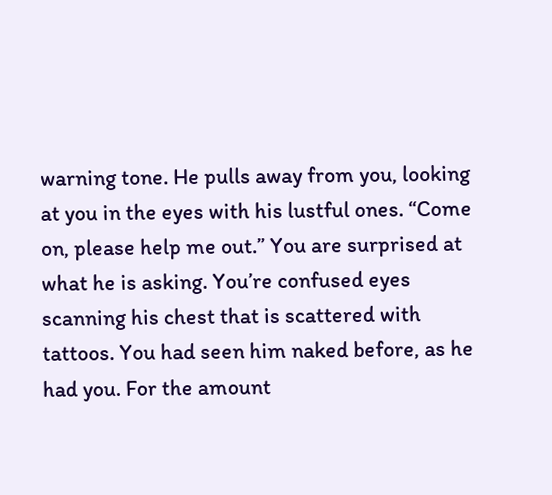warning tone. He pulls away from you, looking at you in the eyes with his lustful ones. “Come on, please help me out.” You are surprised at what he is asking. You’re confused eyes scanning his chest that is scattered with tattoos. You had seen him naked before, as he had you. For the amount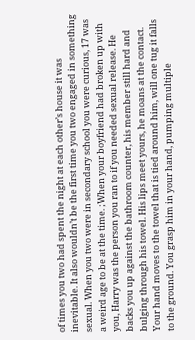of times you two had spent the night at each other’s house it was inevitable. It also wouldn’t be the first time you two engaged in something sexual. When you two were in secondary school you were curious, 17 was a weird age to be at the time. ;When your boyfriend had broken up with you, Harry was the person you ran to if you needed sexual release. He backs you up against the bathroom counter, his member still hard and bulging through his towel. His lips meet yours, he moans at the contact. Your hand moves to the towel that is tied around him, will one tug it falls to the ground. You grasp him in your hand, pumping multiple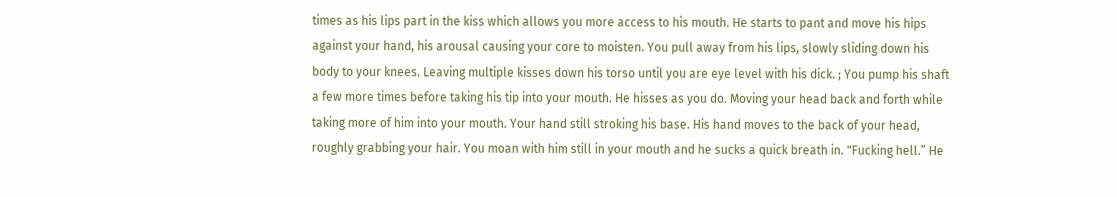times as his lips part in the kiss which allows you more access to his mouth. He starts to pant and move his hips against your hand, his arousal causing your core to moisten. You pull away from his lips, slowly sliding down his body to your knees. Leaving multiple kisses down his torso until you are eye level with his dick. ; You pump his shaft a few more times before taking his tip into your mouth. He hisses as you do. Moving your head back and forth while taking more of him into your mouth. Your hand still stroking his base. His hand moves to the back of your head, roughly grabbing your hair. You moan with him still in your mouth and he sucks a quick breath in. "Fucking hell.” He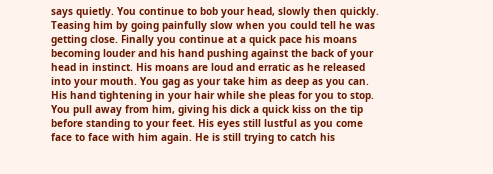says quietly. You continue to bob your head, slowly then quickly. Teasing him by going painfully slow when you could tell he was getting close. Finally you continue at a quick pace his moans becoming louder and his hand pushing against the back of your head in instinct. His moans are loud and erratic as he released into your mouth. You gag as your take him as deep as you can. His hand tightening in your hair while she pleas for you to stop. You pull away from him, giving his dick a quick kiss on the tip before standing to your feet. His eyes still lustful as you come face to face with him again. He is still trying to catch his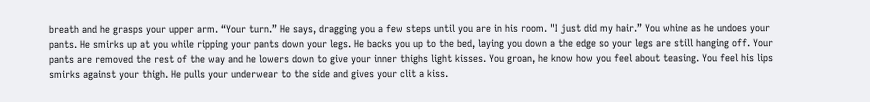breath and he grasps your upper arm. “Your turn.” He says, dragging you a few steps until you are in his room. "I just did my hair.” You whine as he undoes your pants. He smirks up at you while ripping your pants down your legs. He backs you up to the bed, laying you down a the edge so your legs are still hanging off. Your pants are removed the rest of the way and he lowers down to give your inner thighs light kisses. You groan, he know how you feel about teasing. You feel his lips smirks against your thigh. He pulls your underwear to the side and gives your clit a kiss.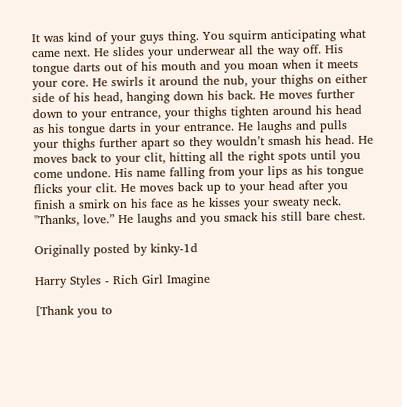It was kind of your guys thing. You squirm anticipating what came next. He slides your underwear all the way off. His tongue darts out of his mouth and you moan when it meets your core. He swirls it around the nub, your thighs on either side of his head, hanging down his back. He moves further down to your entrance, your thighs tighten around his head as his tongue darts in your entrance. He laughs and pulls your thighs further apart so they wouldn’t smash his head. He moves back to your clit, hitting all the right spots until you come undone. His name falling from your lips as his tongue flicks your clit. He moves back up to your head after you finish a smirk on his face as he kisses your sweaty neck. "Thanks, love.” He laughs and you smack his still bare chest.

Originally posted by kinky-1d

Harry Styles - Rich Girl Imagine

[Thank you to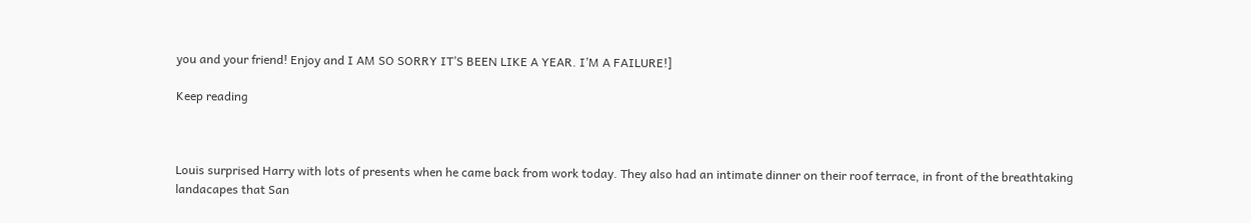you and your friend! Enjoy and I AM SO SORRY IT’S BEEN LIKE A YEAR. I’M A FAILURE!]

Keep reading



Louis surprised Harry with lots of presents when he came back from work today. They also had an intimate dinner on their roof terrace, in front of the breathtaking landacapes that San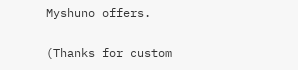Myshuno offers.

(Thanks for custom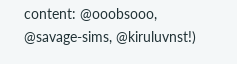content: @ooobsooo, @savage-sims, @kiruluvnst!)